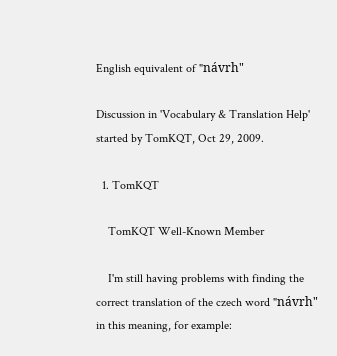English equivalent of "návrh"

Discussion in 'Vocabulary & Translation Help' started by TomKQT, Oct 29, 2009.

  1. TomKQT

    TomKQT Well-Known Member

    I'm still having problems with finding the correct translation of the czech word "návrh" in this meaning, for example: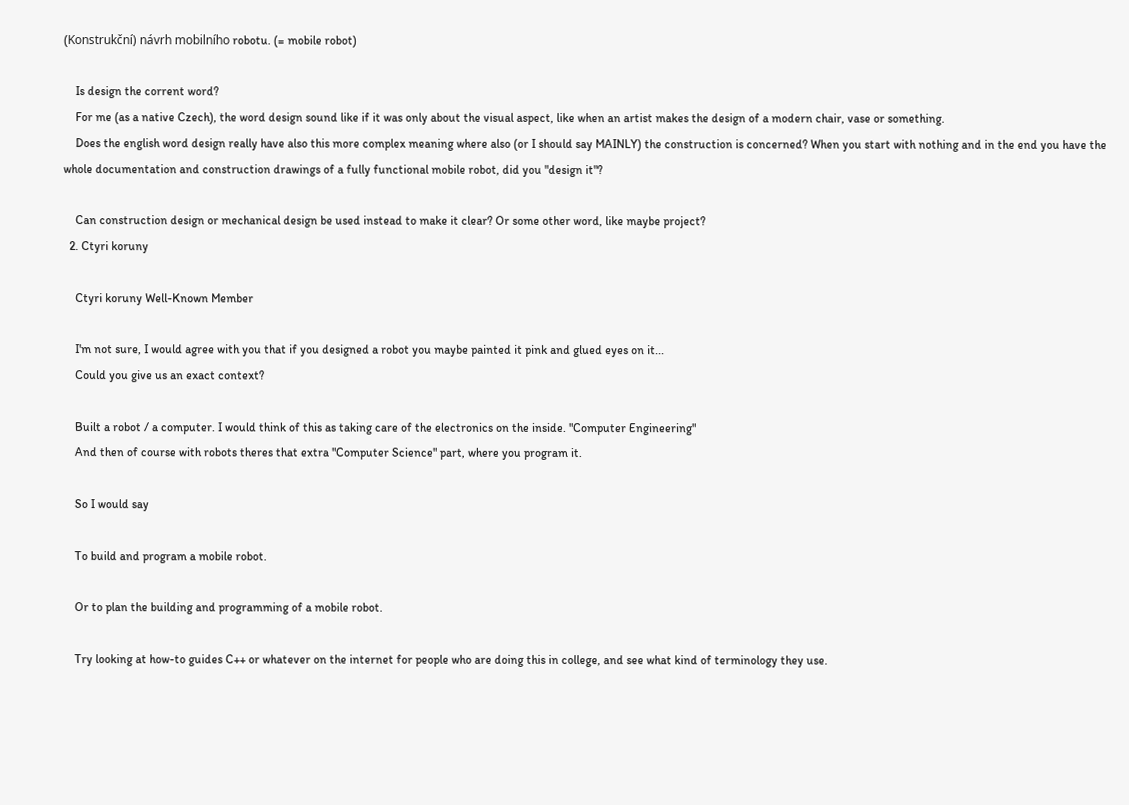(Konstrukční) návrh mobilního robotu. (= mobile robot)

    Is design the corrent word?
    For me (as a native Czech), the word design sound like if it was only about the visual aspect, like when an artist makes the design of a modern chair, vase or something.
    Does the english word design really have also this more complex meaning where also (or I should say MAINLY) the construction is concerned? When you start with nothing and in the end you have the whole documentation and construction drawings of a fully functional mobile robot, did you "design it"?

    Can construction design or mechanical design be used instead to make it clear? Or some other word, like maybe project?
  2. Ctyri koruny

    Ctyri koruny Well-Known Member

    I'm not sure, I would agree with you that if you designed a robot you maybe painted it pink and glued eyes on it...
    Could you give us an exact context?

    Built a robot / a computer. I would think of this as taking care of the electronics on the inside. "Computer Engineering"
    And then of course with robots theres that extra "Computer Science" part, where you program it.

    So I would say

    To build and program a mobile robot.

    Or to plan the building and programming of a mobile robot.

    Try looking at how-to guides C++ or whatever on the internet for people who are doing this in college, and see what kind of terminology they use.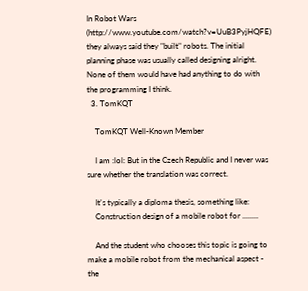In Robot Wars (http://www.youtube.com/watch?v=UuB3PyjHQFE) they always said they "built" robots. The initial planning phase was usually called designing alright. None of them would have had anything to do with the programming I think.
  3. TomKQT

    TomKQT Well-Known Member

    I am :lol: But in the Czech Republic and I never was sure whether the translation was correct.

    It's typically a diploma thesis, something like:
    Construction design of a mobile robot for ........

    And the student who chooses this topic is going to make a mobile robot from the mechanical aspect - the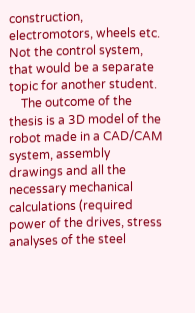construction, electromotors, wheels etc. Not the control system, that would be a separate topic for another student.
    The outcome of the thesis is a 3D model of the robot made in a CAD/CAM system, assembly drawings and all the necessary mechanical calculations (required power of the drives, stress analyses of the steel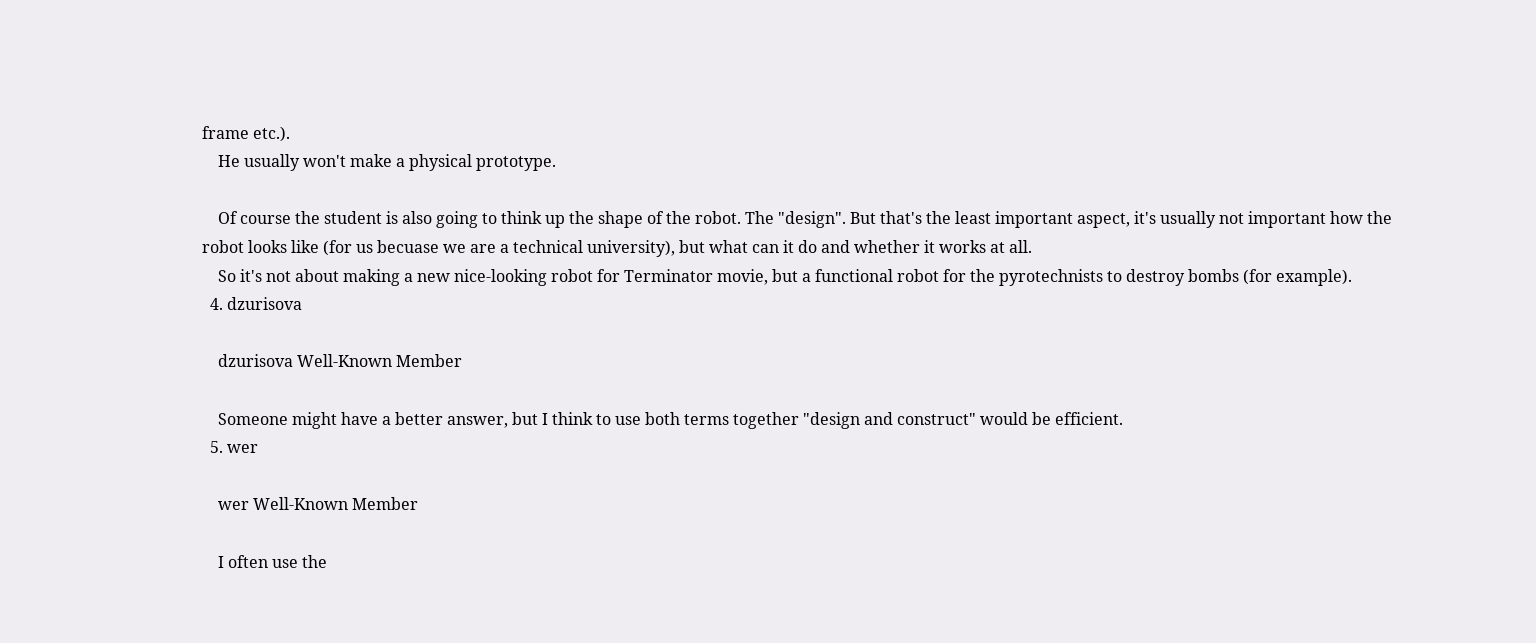frame etc.).
    He usually won't make a physical prototype.

    Of course the student is also going to think up the shape of the robot. The "design". But that's the least important aspect, it's usually not important how the robot looks like (for us becuase we are a technical university), but what can it do and whether it works at all.
    So it's not about making a new nice-looking robot for Terminator movie, but a functional robot for the pyrotechnists to destroy bombs (for example).
  4. dzurisova

    dzurisova Well-Known Member

    Someone might have a better answer, but I think to use both terms together "design and construct" would be efficient.
  5. wer

    wer Well-Known Member

    I often use the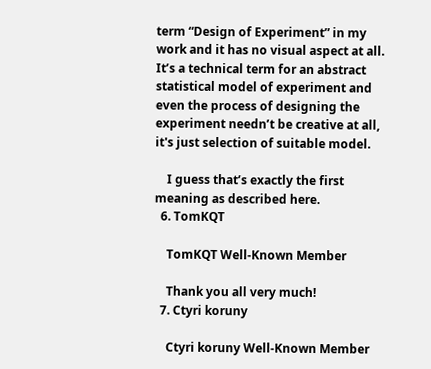term “Design of Experiment” in my work and it has no visual aspect at all. It’s a technical term for an abstract statistical model of experiment and even the process of designing the experiment needn’t be creative at all, it's just selection of suitable model.

    I guess that’s exactly the first meaning as described here.
  6. TomKQT

    TomKQT Well-Known Member

    Thank you all very much!
  7. Ctyri koruny

    Ctyri koruny Well-Known Member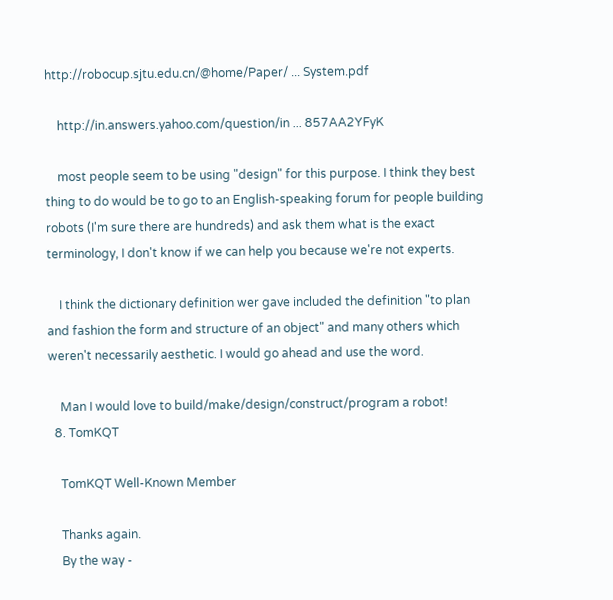http://robocup.sjtu.edu.cn/@home/Paper/ ... System.pdf

    http://in.answers.yahoo.com/question/in ... 857AA2YFyK

    most people seem to be using "design" for this purpose. I think they best thing to do would be to go to an English-speaking forum for people building robots (I'm sure there are hundreds) and ask them what is the exact terminology, I don't know if we can help you because we're not experts.

    I think the dictionary definition wer gave included the definition "to plan and fashion the form and structure of an object" and many others which weren't necessarily aesthetic. I would go ahead and use the word.

    Man I would love to build/make/design/construct/program a robot!
  8. TomKQT

    TomKQT Well-Known Member

    Thanks again.
    By the way -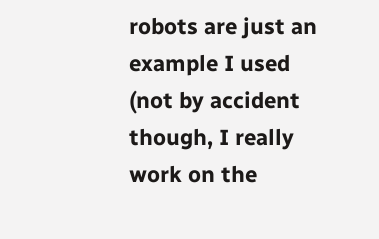robots are just an example I used (not by accident though, I really work on the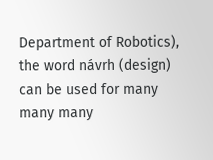Department of Robotics), the word návrh (design) can be used for many many many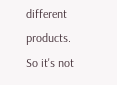different products. So it's not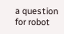a question for robot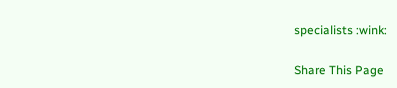specialists :wink:

Share This Page